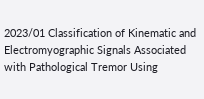2023/01 Classification of Kinematic and Electromyographic Signals Associated with Pathological Tremor Using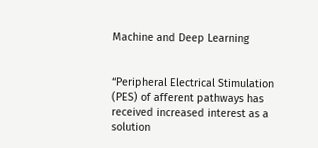Machine and Deep Learning


“Peripheral Electrical Stimulation (PES) of afferent pathways has received increased interest as a solution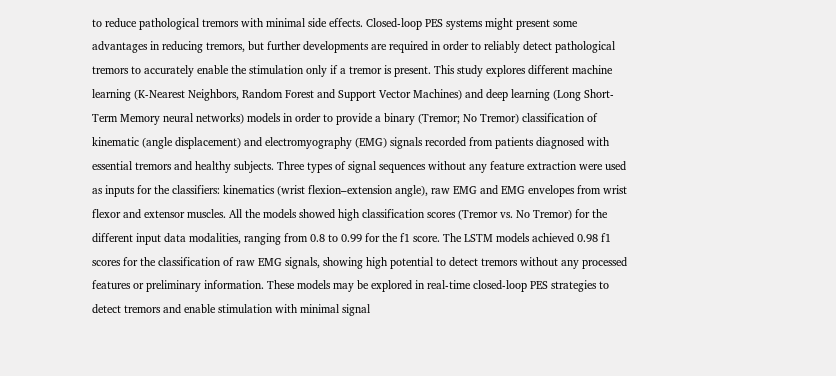to reduce pathological tremors with minimal side effects. Closed-loop PES systems might present some advantages in reducing tremors, but further developments are required in order to reliably detect pathological tremors to accurately enable the stimulation only if a tremor is present. This study explores different machine learning (K-Nearest Neighbors, Random Forest and Support Vector Machines) and deep learning (Long Short-Term Memory neural networks) models in order to provide a binary (Tremor; No Tremor) classification of kinematic (angle displacement) and electromyography (EMG) signals recorded from patients diagnosed with essential tremors and healthy subjects. Three types of signal sequences without any feature extraction were used as inputs for the classifiers: kinematics (wrist flexion–extension angle), raw EMG and EMG envelopes from wrist flexor and extensor muscles. All the models showed high classification scores (Tremor vs. No Tremor) for the different input data modalities, ranging from 0.8 to 0.99 for the f1 score. The LSTM models achieved 0.98 f1 scores for the classification of raw EMG signals, showing high potential to detect tremors without any processed features or preliminary information. These models may be explored in real-time closed-loop PES strategies to detect tremors and enable stimulation with minimal signal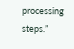processing steps.”